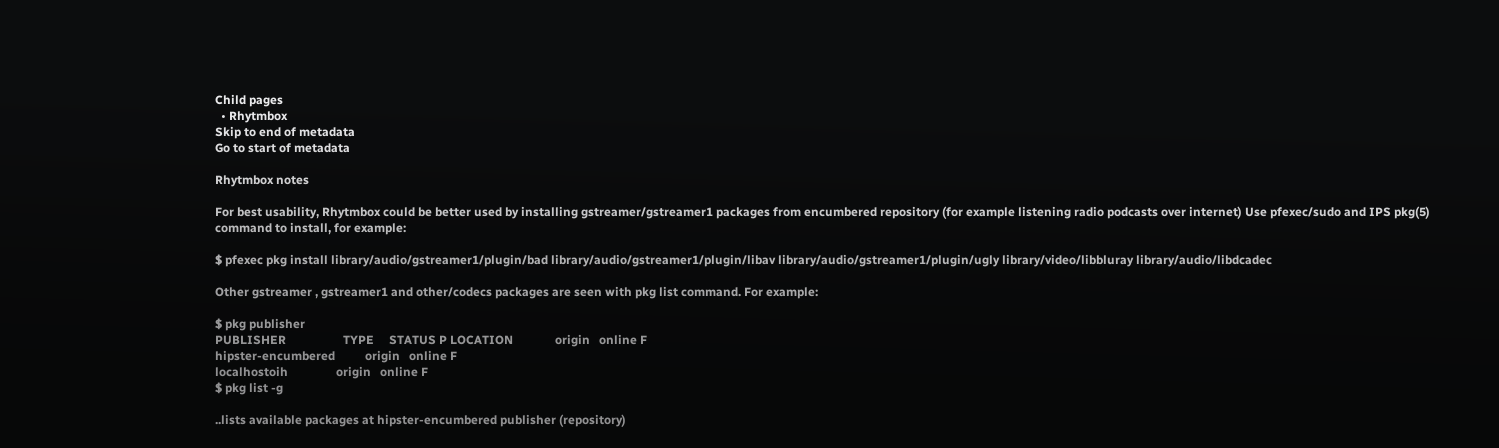Child pages
  • Rhytmbox
Skip to end of metadata
Go to start of metadata

Rhytmbox notes

For best usability, Rhytmbox could be better used by installing gstreamer/gstreamer1 packages from encumbered repository (for example listening radio podcasts over internet) Use pfexec/sudo and IPS pkg(5) command to install, for example:

$ pfexec pkg install library/audio/gstreamer1/plugin/bad library/audio/gstreamer1/plugin/libav library/audio/gstreamer1/plugin/ugly library/video/libbluray library/audio/libdcadec

Other gstreamer , gstreamer1 and other/codecs packages are seen with pkg list command. For example:

$ pkg publisher
PUBLISHER                   TYPE     STATUS P LOCATION              origin   online F
hipster-encumbered          origin   online F
localhostoih                origin   online F
$ pkg list -g

..lists available packages at hipster-encumbered publisher (repository)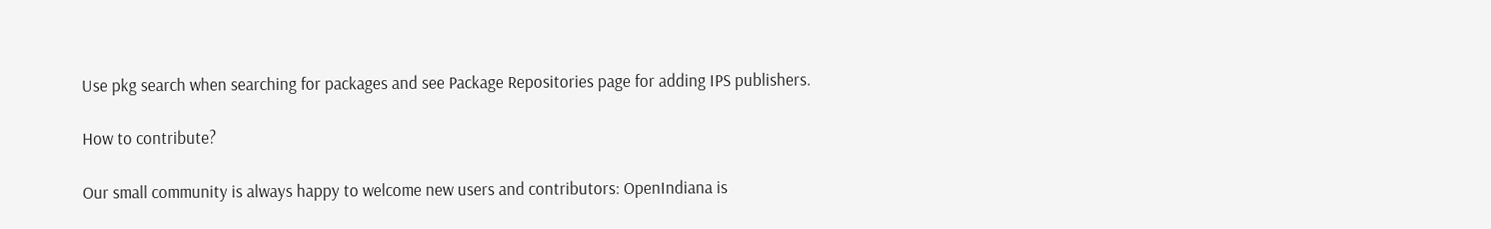Use pkg search when searching for packages and see Package Repositories page for adding IPS publishers.

How to contribute?

Our small community is always happy to welcome new users and contributors: OpenIndiana is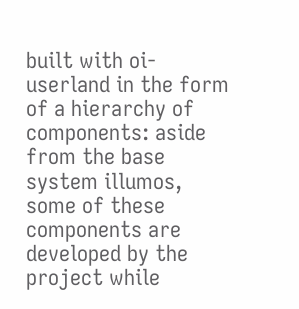built with oi-userland in the form of a hierarchy of components: aside from the base system illumos, some of these components are developed by the project while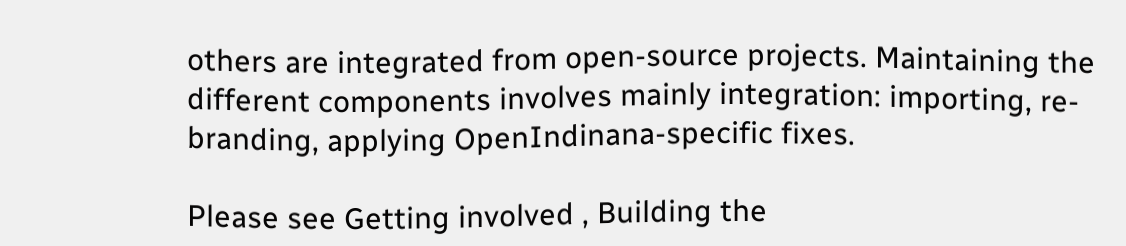others are integrated from open-source projects. Maintaining the different components involves mainly integration: importing, re-branding, applying OpenIndinana-specific fixes.

Please see Getting involved , Building the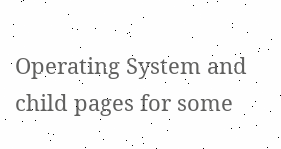Operating System and child pages for some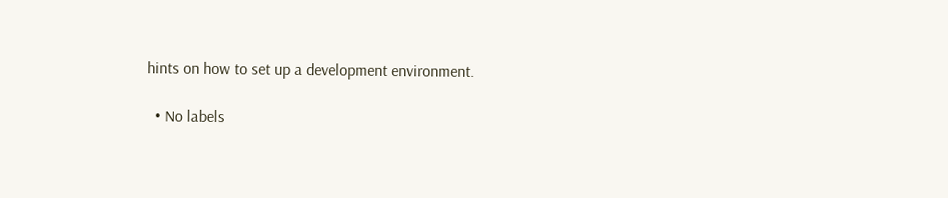hints on how to set up a development environment.

  • No labels